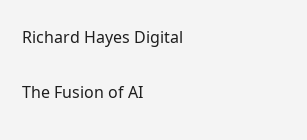Richard Hayes Digital

The Fusion of AI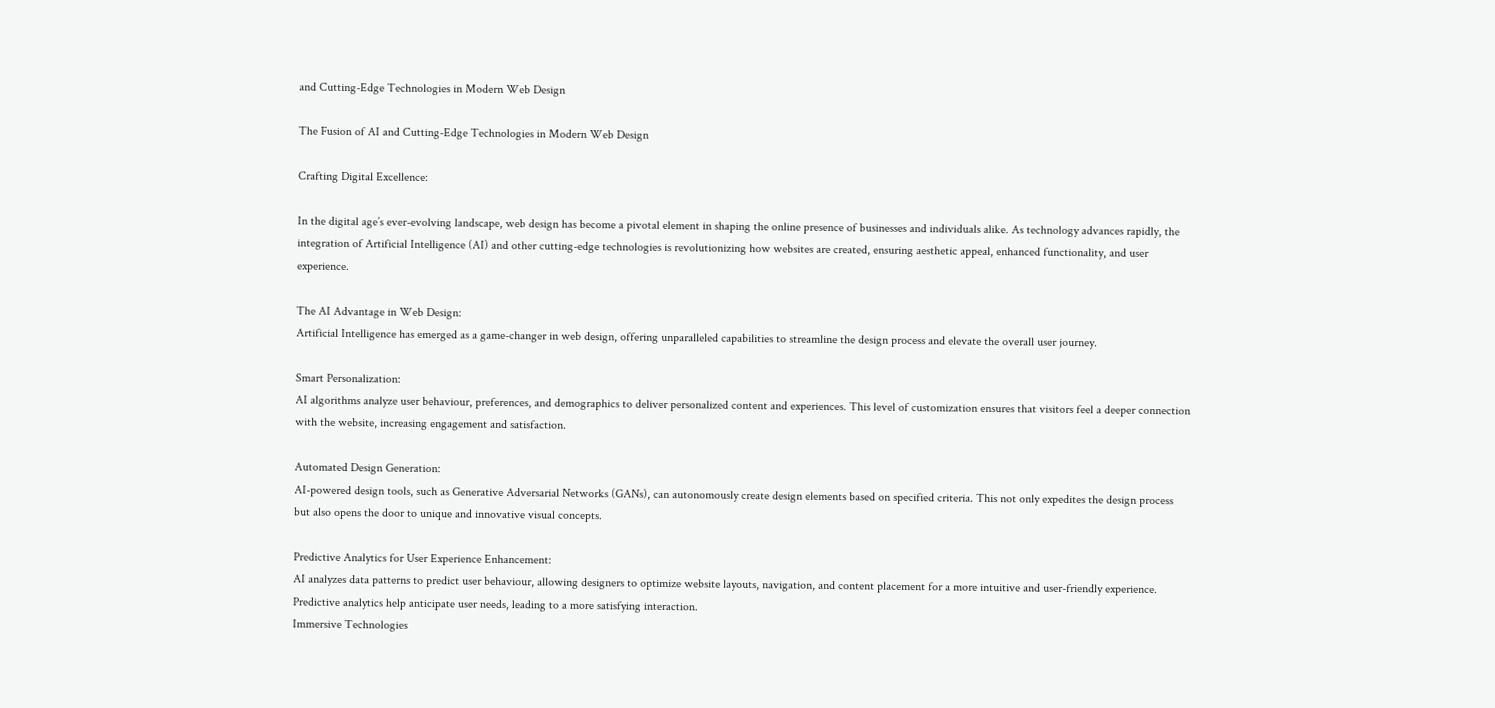and Cutting-Edge Technologies in Modern Web Design

The Fusion of AI and Cutting-Edge Technologies in Modern Web Design

Crafting Digital Excellence:

In the digital age’s ever-evolving landscape, web design has become a pivotal element in shaping the online presence of businesses and individuals alike. As technology advances rapidly, the integration of Artificial Intelligence (AI) and other cutting-edge technologies is revolutionizing how websites are created, ensuring aesthetic appeal, enhanced functionality, and user experience.

The AI Advantage in Web Design:
Artificial Intelligence has emerged as a game-changer in web design, offering unparalleled capabilities to streamline the design process and elevate the overall user journey.

Smart Personalization:
AI algorithms analyze user behaviour, preferences, and demographics to deliver personalized content and experiences. This level of customization ensures that visitors feel a deeper connection with the website, increasing engagement and satisfaction.

Automated Design Generation:
AI-powered design tools, such as Generative Adversarial Networks (GANs), can autonomously create design elements based on specified criteria. This not only expedites the design process but also opens the door to unique and innovative visual concepts.

Predictive Analytics for User Experience Enhancement:
AI analyzes data patterns to predict user behaviour, allowing designers to optimize website layouts, navigation, and content placement for a more intuitive and user-friendly experience. Predictive analytics help anticipate user needs, leading to a more satisfying interaction.
Immersive Technologies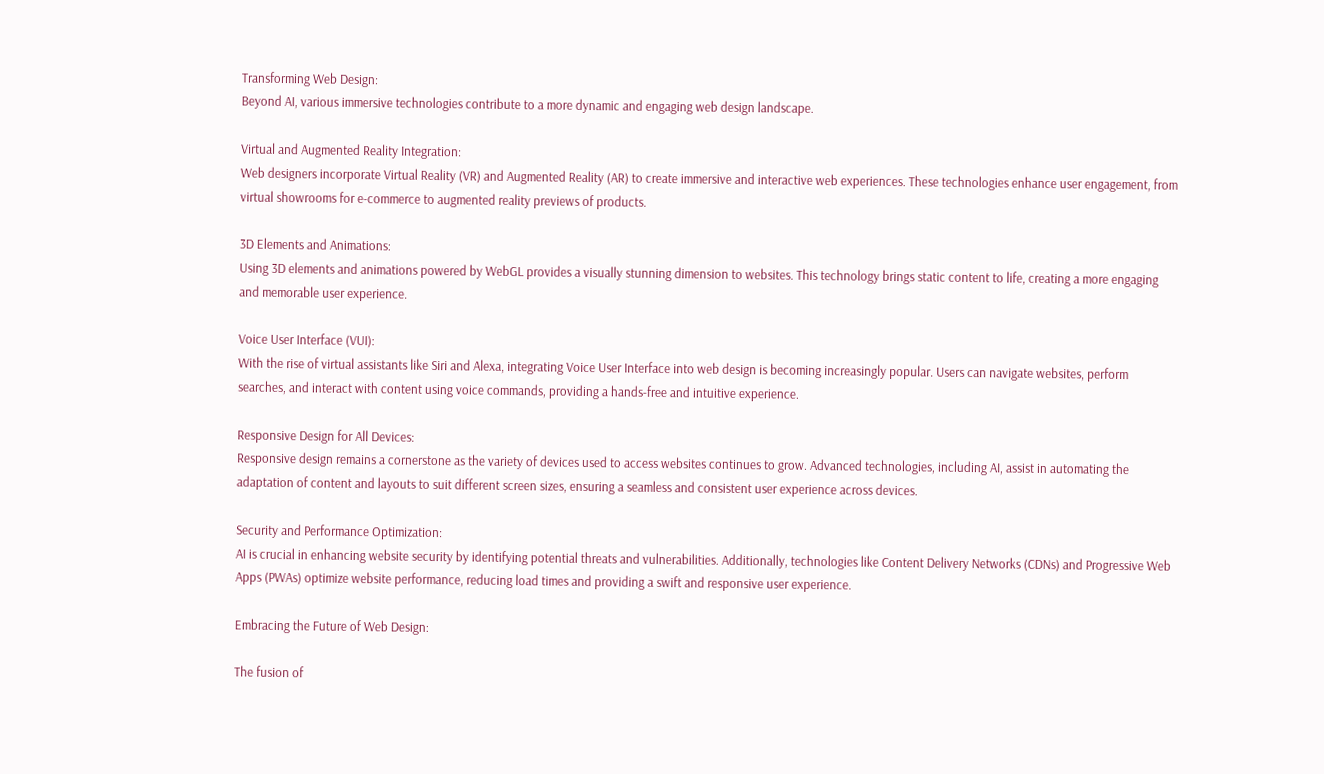Transforming Web Design:
Beyond AI, various immersive technologies contribute to a more dynamic and engaging web design landscape.

Virtual and Augmented Reality Integration:
Web designers incorporate Virtual Reality (VR) and Augmented Reality (AR) to create immersive and interactive web experiences. These technologies enhance user engagement, from virtual showrooms for e-commerce to augmented reality previews of products.

3D Elements and Animations:
Using 3D elements and animations powered by WebGL provides a visually stunning dimension to websites. This technology brings static content to life, creating a more engaging and memorable user experience.

Voice User Interface (VUI):
With the rise of virtual assistants like Siri and Alexa, integrating Voice User Interface into web design is becoming increasingly popular. Users can navigate websites, perform searches, and interact with content using voice commands, providing a hands-free and intuitive experience.

Responsive Design for All Devices:
Responsive design remains a cornerstone as the variety of devices used to access websites continues to grow. Advanced technologies, including AI, assist in automating the adaptation of content and layouts to suit different screen sizes, ensuring a seamless and consistent user experience across devices.

Security and Performance Optimization:
AI is crucial in enhancing website security by identifying potential threats and vulnerabilities. Additionally, technologies like Content Delivery Networks (CDNs) and Progressive Web Apps (PWAs) optimize website performance, reducing load times and providing a swift and responsive user experience.

Embracing the Future of Web Design:

The fusion of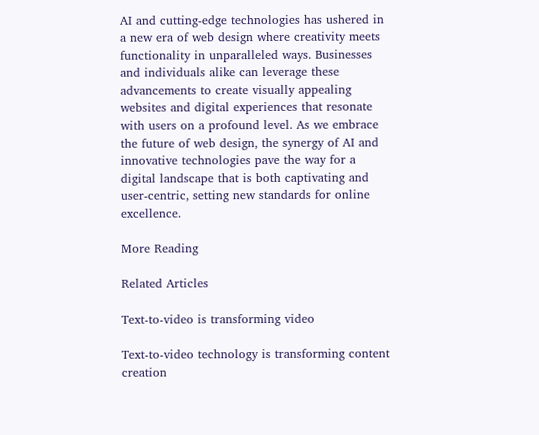AI and cutting-edge technologies has ushered in a new era of web design where creativity meets functionality in unparalleled ways. Businesses and individuals alike can leverage these advancements to create visually appealing websites and digital experiences that resonate with users on a profound level. As we embrace the future of web design, the synergy of AI and innovative technologies pave the way for a digital landscape that is both captivating and user-centric, setting new standards for online excellence.

More Reading

Related Articles

Text-to-video is transforming video

Text-to-video technology is transforming content creation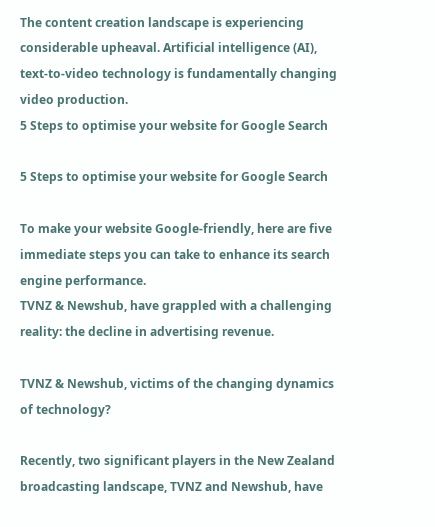The content creation landscape is experiencing considerable upheaval. Artificial intelligence (AI), text-to-video technology is fundamentally changing video production.
5 Steps to optimise your website for Google Search

5 Steps to optimise your website for Google Search

To make your website Google-friendly, here are five immediate steps you can take to enhance its search engine performance.
TVNZ & Newshub, have grappled with a challenging reality: the decline in advertising revenue.

TVNZ & Newshub, victims of the changing dynamics of technology?

Recently, two significant players in the New Zealand broadcasting landscape, TVNZ and Newshub, have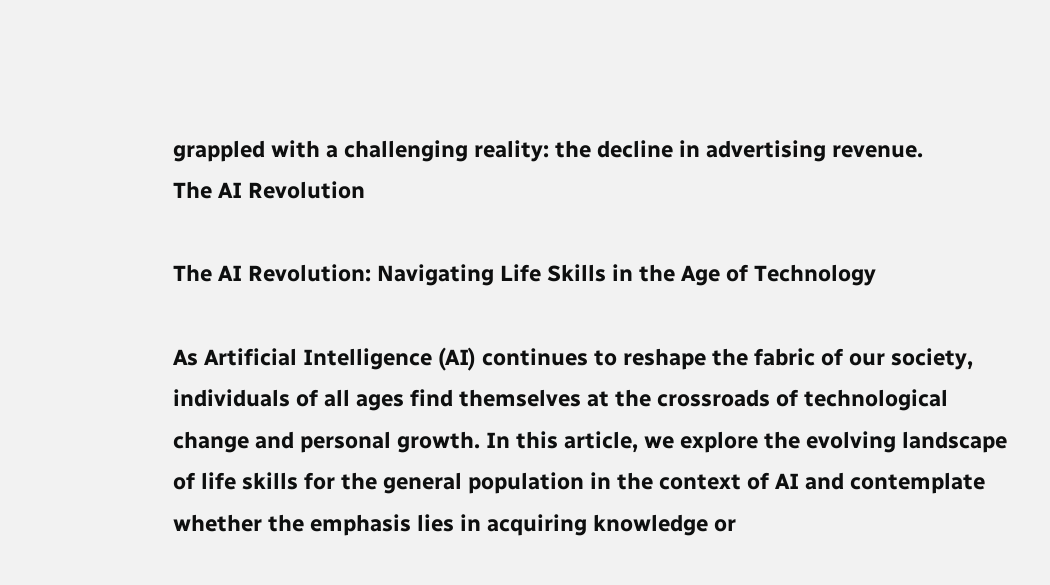grappled with a challenging reality: the decline in advertising revenue.
The AI Revolution

The AI Revolution: Navigating Life Skills in the Age of Technology

As Artificial Intelligence (AI) continues to reshape the fabric of our society, individuals of all ages find themselves at the crossroads of technological change and personal growth. In this article, we explore the evolving landscape of life skills for the general population in the context of AI and contemplate whether the emphasis lies in acquiring knowledge or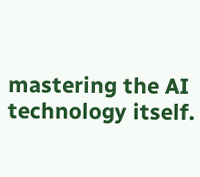mastering the AI technology itself.